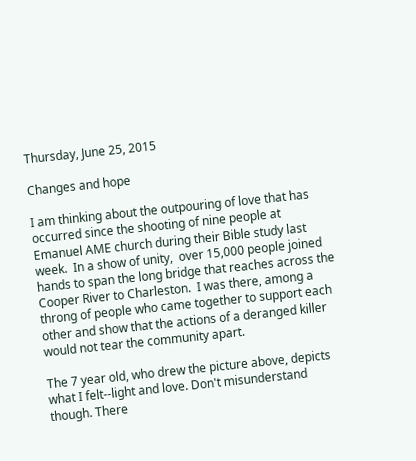Thursday, June 25, 2015

Changes and hope

I am thinking about the outpouring of love that has occurred since the shooting of nine people at Emanuel AME church during their Bible study last week.  In a show of unity,  over 15,000 people joined hands to span the long bridge that reaches across the Cooper River to Charleston.  I was there, among a throng of people who came together to support each other and show that the actions of a deranged killer would not tear the community apart.

The 7 year old, who drew the picture above, depicts what I felt--light and love. Don't misunderstand though. There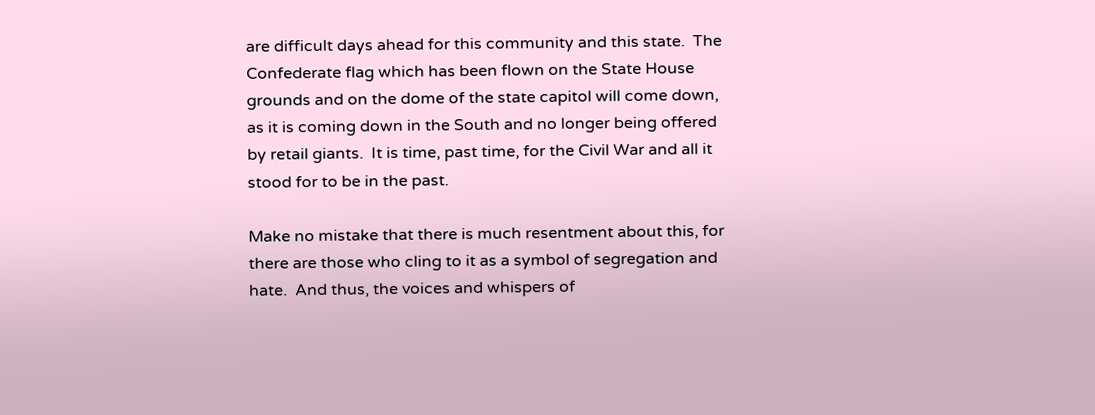are difficult days ahead for this community and this state.  The Confederate flag which has been flown on the State House grounds and on the dome of the state capitol will come down, as it is coming down in the South and no longer being offered by retail giants.  It is time, past time, for the Civil War and all it stood for to be in the past.

Make no mistake that there is much resentment about this, for there are those who cling to it as a symbol of segregation and hate.  And thus, the voices and whispers of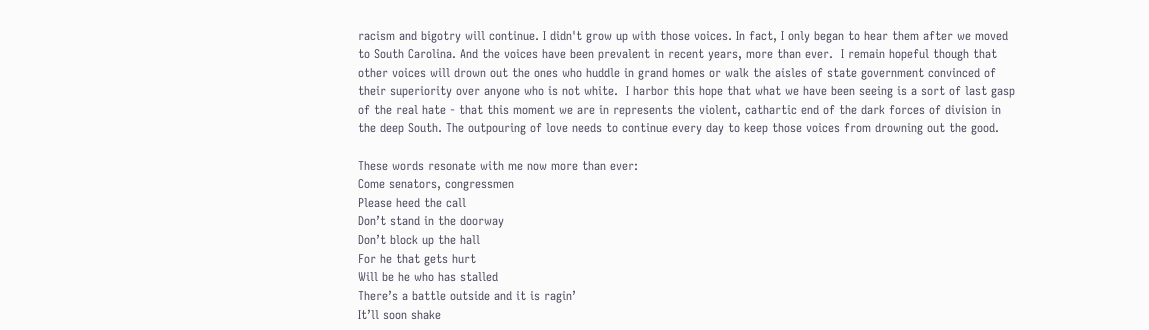racism and bigotry will continue. I didn't grow up with those voices. In fact, I only began to hear them after we moved to South Carolina. And the voices have been prevalent in recent years, more than ever.  I remain hopeful though that other voices will drown out the ones who huddle in grand homes or walk the aisles of state government convinced of their superiority over anyone who is not white.  I harbor this hope that what we have been seeing is a sort of last gasp of the real hate - that this moment we are in represents the violent, cathartic end of the dark forces of division in the deep South. The outpouring of love needs to continue every day to keep those voices from drowning out the good.

These words resonate with me now more than ever:
Come senators, congressmen
Please heed the call
Don’t stand in the doorway
Don’t block up the hall
For he that gets hurt
Will be he who has stalled
There’s a battle outside and it is ragin’
It’ll soon shake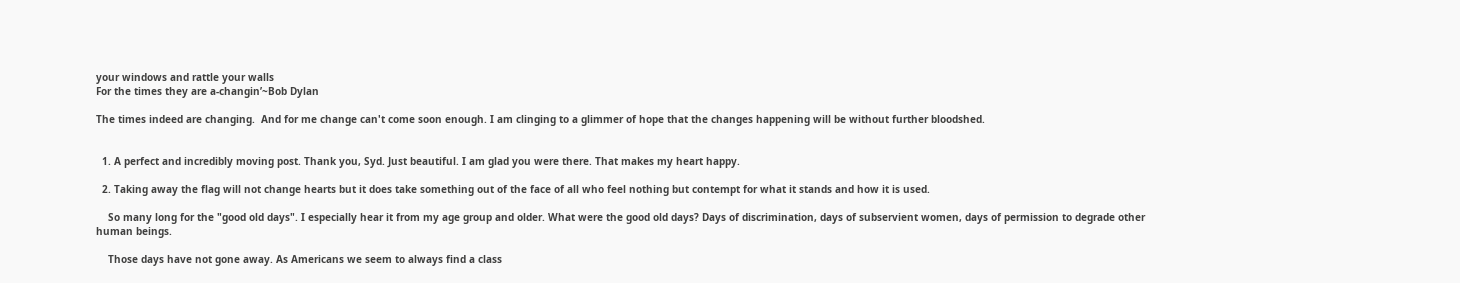your windows and rattle your walls
For the times they are a-changin’~Bob Dylan

The times indeed are changing.  And for me change can't come soon enough. I am clinging to a glimmer of hope that the changes happening will be without further bloodshed.


  1. A perfect and incredibly moving post. Thank you, Syd. Just beautiful. I am glad you were there. That makes my heart happy.

  2. Taking away the flag will not change hearts but it does take something out of the face of all who feel nothing but contempt for what it stands and how it is used.

    So many long for the "good old days". I especially hear it from my age group and older. What were the good old days? Days of discrimination, days of subservient women, days of permission to degrade other human beings.

    Those days have not gone away. As Americans we seem to always find a class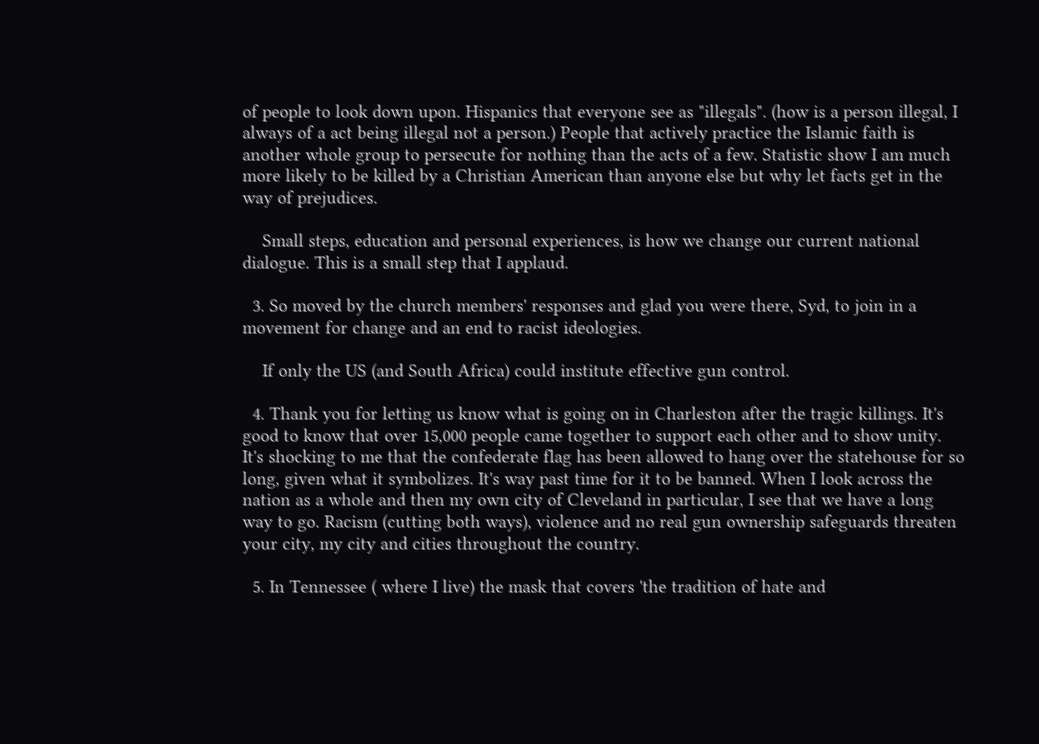of people to look down upon. Hispanics that everyone see as "illegals". (how is a person illegal, I always of a act being illegal not a person.) People that actively practice the Islamic faith is another whole group to persecute for nothing than the acts of a few. Statistic show I am much more likely to be killed by a Christian American than anyone else but why let facts get in the way of prejudices.

    Small steps, education and personal experiences, is how we change our current national dialogue. This is a small step that I applaud.

  3. So moved by the church members' responses and glad you were there, Syd, to join in a movement for change and an end to racist ideologies.

    If only the US (and South Africa) could institute effective gun control.

  4. Thank you for letting us know what is going on in Charleston after the tragic killings. It's good to know that over 15,000 people came together to support each other and to show unity. It's shocking to me that the confederate flag has been allowed to hang over the statehouse for so long, given what it symbolizes. It's way past time for it to be banned. When I look across the nation as a whole and then my own city of Cleveland in particular, I see that we have a long way to go. Racism (cutting both ways), violence and no real gun ownership safeguards threaten your city, my city and cities throughout the country.

  5. In Tennessee ( where I live) the mask that covers 'the tradition of hate and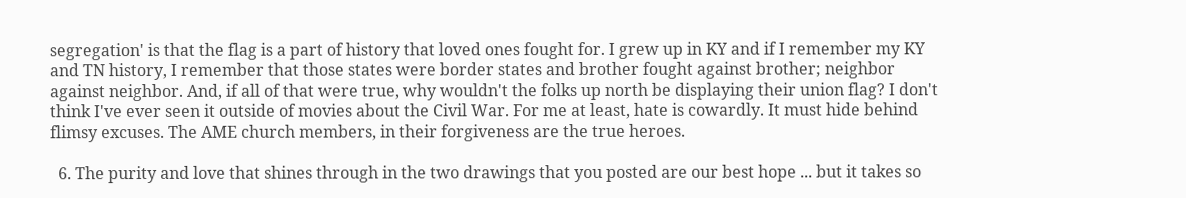segregation' is that the flag is a part of history that loved ones fought for. I grew up in KY and if I remember my KY and TN history, I remember that those states were border states and brother fought against brother; neighbor against neighbor. And, if all of that were true, why wouldn't the folks up north be displaying their union flag? I don't think I've ever seen it outside of movies about the Civil War. For me at least, hate is cowardly. It must hide behind flimsy excuses. The AME church members, in their forgiveness are the true heroes.

  6. The purity and love that shines through in the two drawings that you posted are our best hope ... but it takes so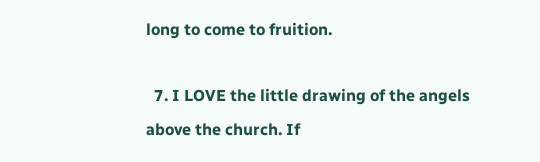long to come to fruition.

  7. I LOVE the little drawing of the angels above the church. If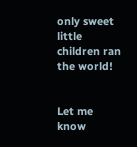only sweet little children ran the world!


Let me know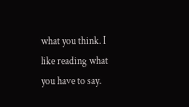what you think. I like reading what you have to say.